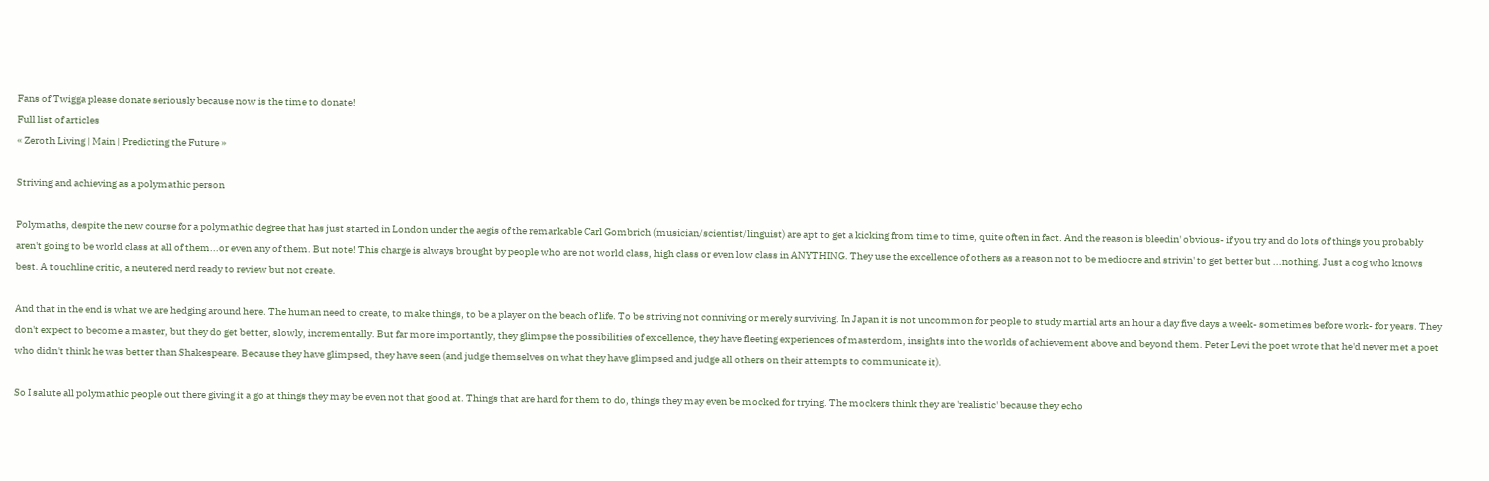Fans of Twigga please donate seriously because now is the time to donate!
Full list of articles
« Zeroth Living | Main | Predicting the Future »

Striving and achieving as a polymathic person

Polymaths, despite the new course for a polymathic degree that has just started in London under the aegis of the remarkable Carl Gombrich (musician/scientist/linguist) are apt to get a kicking from time to time, quite often in fact. And the reason is bleedin' obvious- if you try and do lots of things you probably aren't going to be world class at all of them...or even any of them. But note! This charge is always brought by people who are not world class, high class or even low class in ANYTHING. They use the excellence of others as a reason not to be mediocre and strivin' to get better but ...nothing. Just a cog who knows best. A touchline critic, a neutered nerd ready to review but not create.

And that in the end is what we are hedging around here. The human need to create, to make things, to be a player on the beach of life. To be striving not conniving or merely surviving. In Japan it is not uncommon for people to study martial arts an hour a day five days a week- sometimes before work- for years. They don't expect to become a master, but they do get better, slowly, incrementally. But far more importantly, they glimpse the possibilities of excellence, they have fleeting experiences of masterdom, insights into the worlds of achievement above and beyond them. Peter Levi the poet wrote that he'd never met a poet who didn't think he was better than Shakespeare. Because they have glimpsed, they have seen (and judge themselves on what they have glimpsed and judge all others on their attempts to communicate it).

So I salute all polymathic people out there giving it a go at things they may be even not that good at. Things that are hard for them to do, things they may even be mocked for trying. The mockers think they are 'realistic' because they echo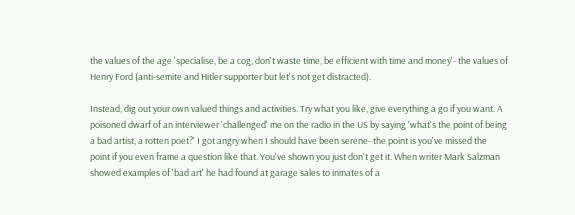the values of the age 'specialise, be a cog, don't waste time, be efficient with time and money'- the values of Henry Ford (anti-semite and Hitler supporter but let's not get distracted).

Instead, dig out your own valued things and activities. Try what you like, give everything a go if you want. A poisoned dwarf of an interviewer 'challenged' me on the radio in the US by saying 'what's the point of being a bad artist, a rotten poet?' I got angry when I should have been serene- the point is you've missed the point if you even frame a question like that. You've shown you just don't get it. When writer Mark Salzman showed examples of 'bad art' he had found at garage sales to inmates of a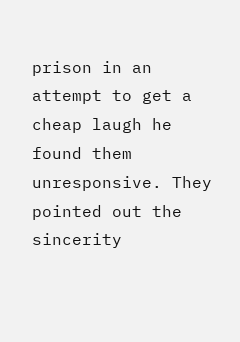prison in an attempt to get a cheap laugh he found them unresponsive. They pointed out the sincerity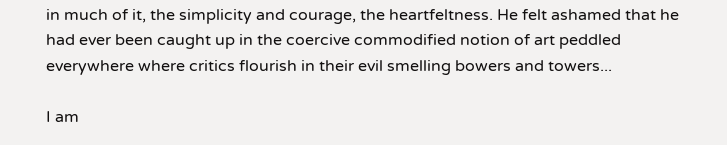in much of it, the simplicity and courage, the heartfeltness. He felt ashamed that he had ever been caught up in the coercive commodified notion of art peddled everywhere where critics flourish in their evil smelling bowers and towers...

I am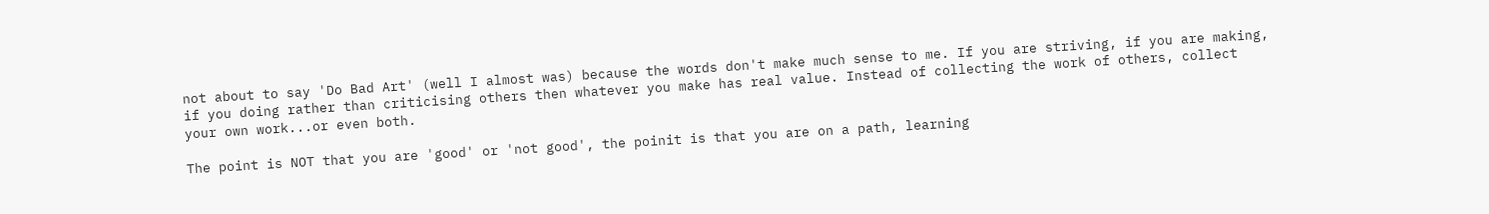not about to say 'Do Bad Art' (well I almost was) because the words don't make much sense to me. If you are striving, if you are making, if you doing rather than criticising others then whatever you make has real value. Instead of collecting the work of others, collect your own work...or even both.

The point is NOT that you are 'good' or 'not good', the poinit is that you are on a path, learning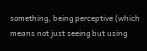something, being perceptive (which means not just seeing but using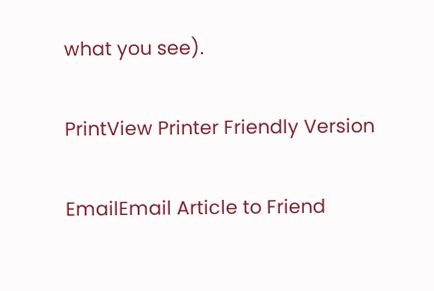what you see).

PrintView Printer Friendly Version

EmailEmail Article to Friend